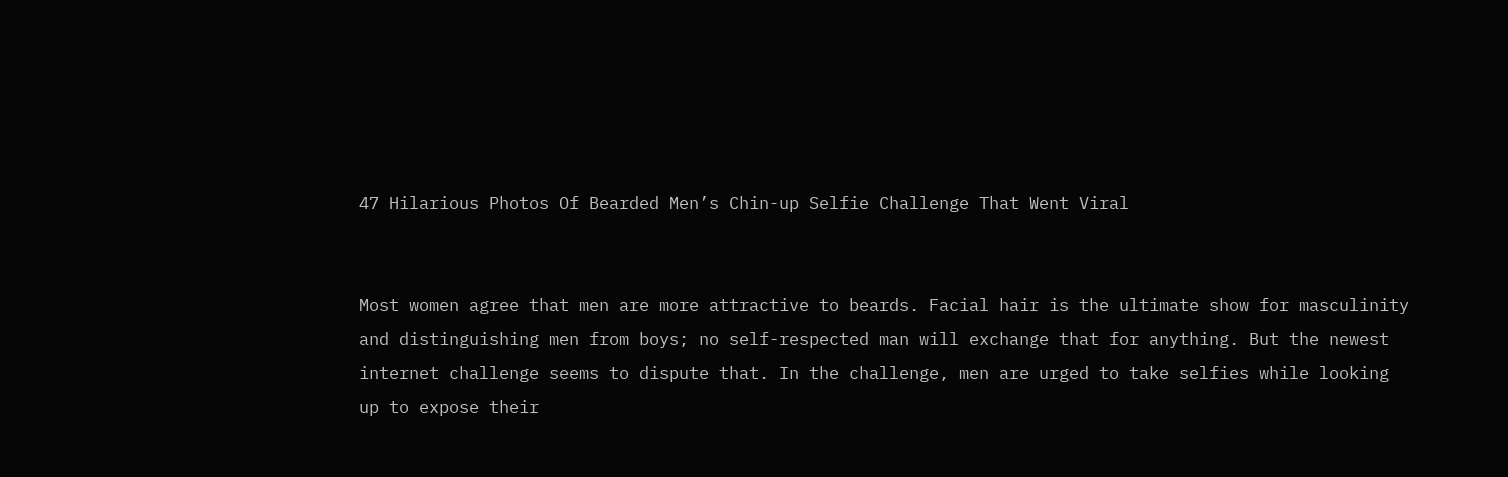47 Hilarious Photos Of Bearded Men’s Chin-up Selfie Challenge That Went Viral


Most women agree that men are more attractive to beards. Facial hair is the ultimate show for masculinity and distinguishing men from boys; no self-respected man will exchange that for anything. But the newest internet challenge seems to dispute that. In the challenge, men are urged to take selfies while looking up to expose their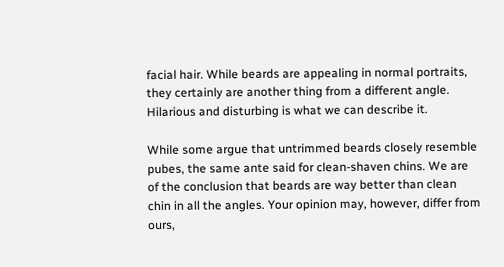facial hair. While beards are appealing in normal portraits, they certainly are another thing from a different angle. Hilarious and disturbing is what we can describe it.

While some argue that untrimmed beards closely resemble pubes, the same ante said for clean-shaven chins. We are of the conclusion that beards are way better than clean chin in all the angles. Your opinion may, however, differ from ours,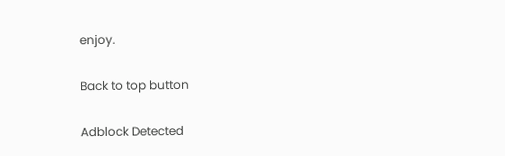enjoy.

Back to top button

Adblock Detected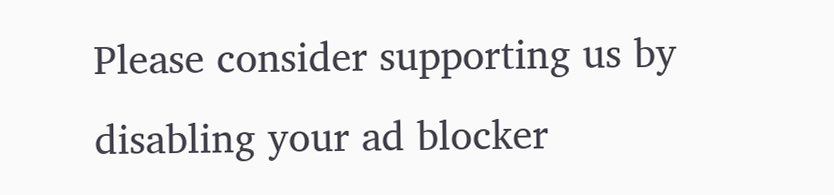Please consider supporting us by disabling your ad blocker